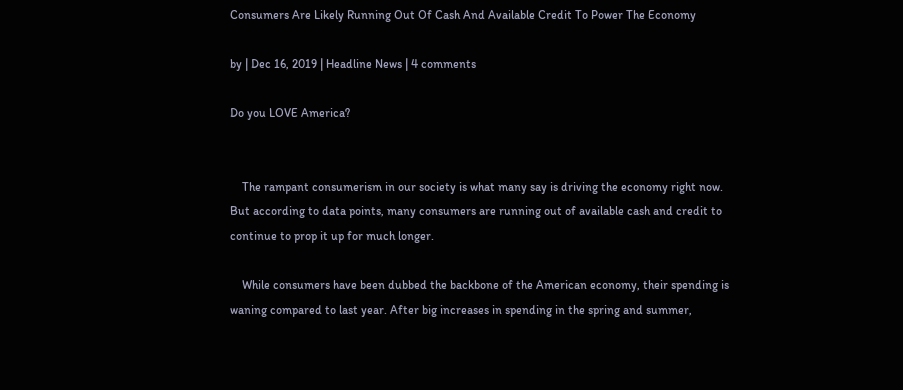Consumers Are Likely Running Out Of Cash And Available Credit To Power The Economy

by | Dec 16, 2019 | Headline News | 4 comments

Do you LOVE America?


    The rampant consumerism in our society is what many say is driving the economy right now.  But according to data points, many consumers are running out of available cash and credit to continue to prop it up for much longer.

    While consumers have been dubbed the backbone of the American economy, their spending is waning compared to last year. After big increases in spending in the spring and summer,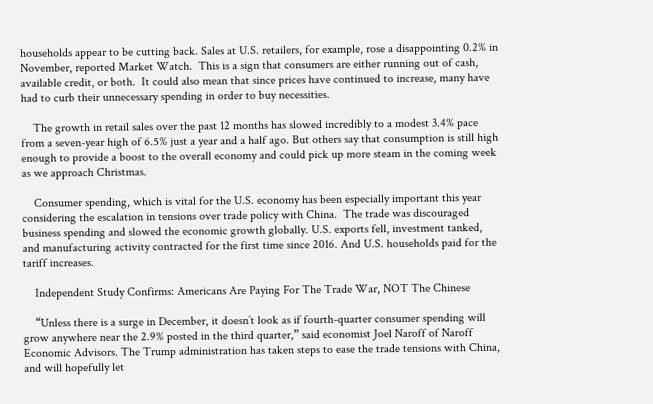households appear to be cutting back. Sales at U.S. retailers, for example, rose a disappointing 0.2% in November, reported Market Watch.  This is a sign that consumers are either running out of cash, available credit, or both.  It could also mean that since prices have continued to increase, many have had to curb their unnecessary spending in order to buy necessities.

    The growth in retail sales over the past 12 months has slowed incredibly to a modest 3.4% pace from a seven-year high of 6.5% just a year and a half ago. But others say that consumption is still high enough to provide a boost to the overall economy and could pick up more steam in the coming week as we approach Christmas.

    Consumer spending, which is vital for the U.S. economy has been especially important this year considering the escalation in tensions over trade policy with China.  The trade was discouraged business spending and slowed the economic growth globally. U.S. exports fell, investment tanked, and manufacturing activity contracted for the first time since 2016. And U.S. households paid for the tariff increases.

    Independent Study Confirms: Americans Are Paying For The Trade War, NOT The Chinese

    “Unless there is a surge in December, it doesn’t look as if fourth-quarter consumer spending will grow anywhere near the 2.9% posted in the third quarter,” said economist Joel Naroff of Naroff Economic Advisors. The Trump administration has taken steps to ease the trade tensions with China, and will hopefully let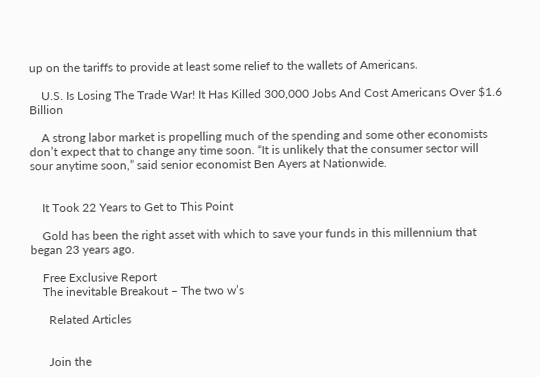up on the tariffs to provide at least some relief to the wallets of Americans.

    U.S. Is Losing The Trade War! It Has Killed 300,000 Jobs And Cost Americans Over $1.6 Billion

    A strong labor market is propelling much of the spending and some other economists don’t expect that to change any time soon. “It is unlikely that the consumer sector will sour anytime soon,” said senior economist Ben Ayers at Nationwide.


    It Took 22 Years to Get to This Point

    Gold has been the right asset with which to save your funds in this millennium that began 23 years ago.

    Free Exclusive Report
    The inevitable Breakout – The two w’s

      Related Articles


      Join the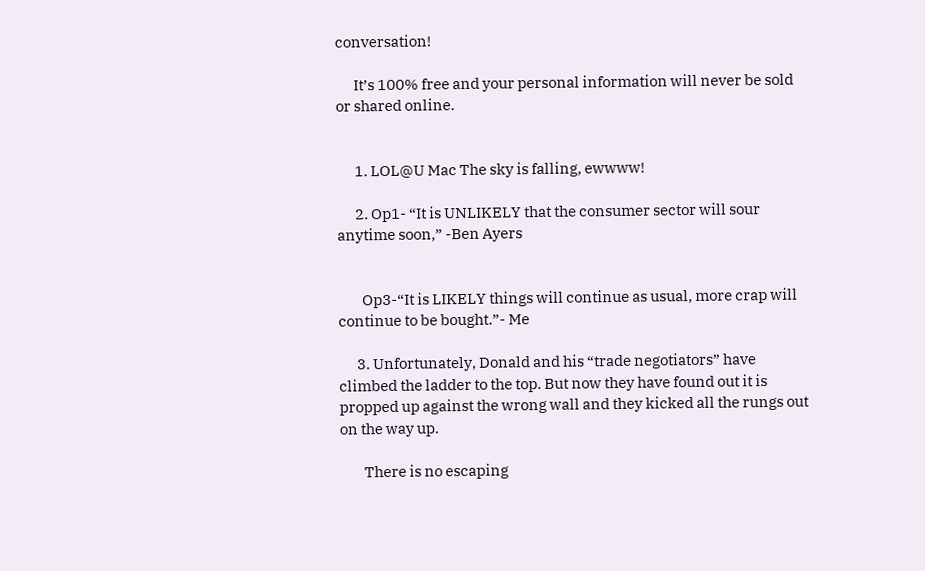conversation!

      It’s 100% free and your personal information will never be sold or shared online.


      1. LOL@U Mac The sky is falling, ewwww!

      2. Op1- “It is UNLIKELY that the consumer sector will sour anytime soon,” -Ben Ayers


        Op3-“It is LIKELY things will continue as usual, more crap will continue to be bought.”- Me

      3. Unfortunately, Donald and his “trade negotiators” have climbed the ladder to the top. But now they have found out it is propped up against the wrong wall and they kicked all the rungs out on the way up.

        There is no escaping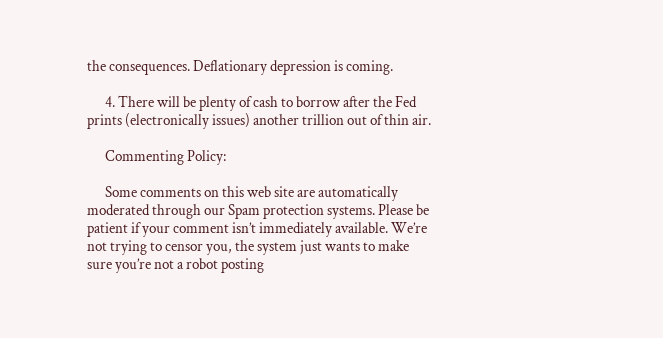the consequences. Deflationary depression is coming.

      4. There will be plenty of cash to borrow after the Fed prints (electronically issues) another trillion out of thin air.

      Commenting Policy:

      Some comments on this web site are automatically moderated through our Spam protection systems. Please be patient if your comment isn’t immediately available. We’re not trying to censor you, the system just wants to make sure you’re not a robot posting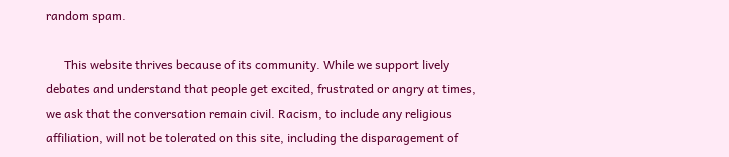random spam.

      This website thrives because of its community. While we support lively debates and understand that people get excited, frustrated or angry at times, we ask that the conversation remain civil. Racism, to include any religious affiliation, will not be tolerated on this site, including the disparagement of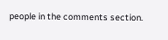people in the comments section.